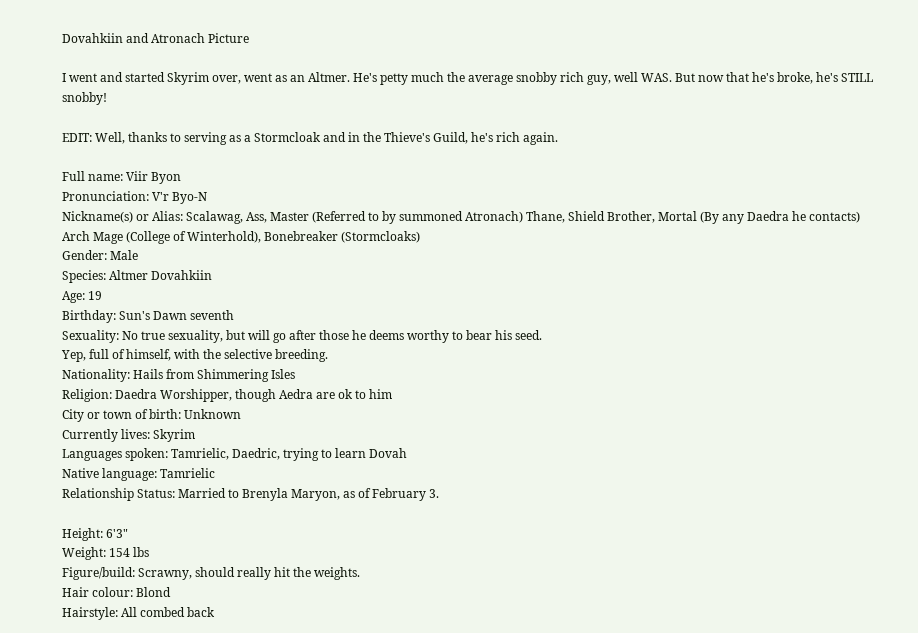Dovahkiin and Atronach Picture

I went and started Skyrim over, went as an Altmer. He's petty much the average snobby rich guy, well WAS. But now that he's broke, he's STILL snobby!

EDIT: Well, thanks to serving as a Stormcloak and in the Thieve's Guild, he's rich again.

Full name: Viir Byon
Pronunciation: V'r Byo-N
Nickname(s) or Alias: Scalawag, Ass, Master (Referred to by summoned Atronach) Thane, Shield Brother, Mortal (By any Daedra he contacts) Arch Mage (College of Winterhold), Bonebreaker (Stormcloaks)
Gender: Male
Species: Altmer Dovahkiin
Age: 19
Birthday: Sun's Dawn seventh
Sexuality: No true sexuality, but will go after those he deems worthy to bear his seed.
Yep, full of himself, with the selective breeding.
Nationality: Hails from Shimmering Isles
Religion: Daedra Worshipper, though Aedra are ok to him
City or town of birth: Unknown
Currently lives: Skyrim
Languages spoken: Tamrielic, Daedric, trying to learn Dovah
Native language: Tamrielic
Relationship Status: Married to Brenyla Maryon, as of February 3.

Height: 6'3"
Weight: 154 lbs
Figure/build: Scrawny, should really hit the weights.
Hair colour: Blond
Hairstyle: All combed back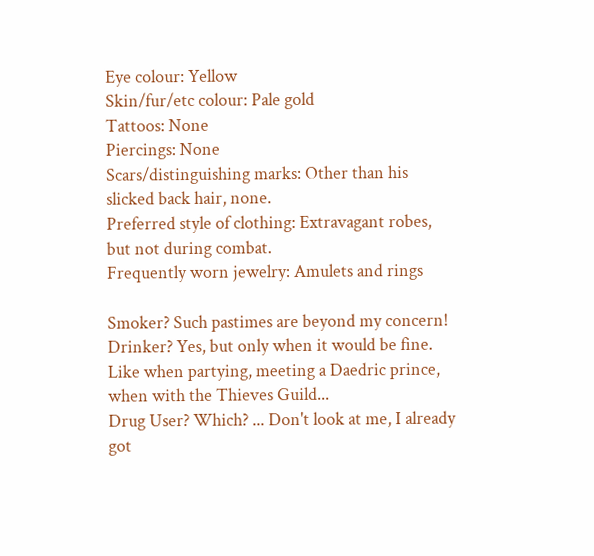Eye colour: Yellow
Skin/fur/etc colour: Pale gold
Tattoos: None
Piercings: None
Scars/distinguishing marks: Other than his slicked back hair, none.
Preferred style of clothing: Extravagant robes, but not during combat.
Frequently worn jewelry: Amulets and rings

Smoker? Such pastimes are beyond my concern!
Drinker? Yes, but only when it would be fine. Like when partying, meeting a Daedric prince, when with the Thieves Guild...
Drug User? Which? ... Don't look at me, I already got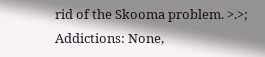rid of the Skooma problem. >.>;
Addictions: None,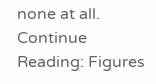none at all.
Continue Reading: Figures